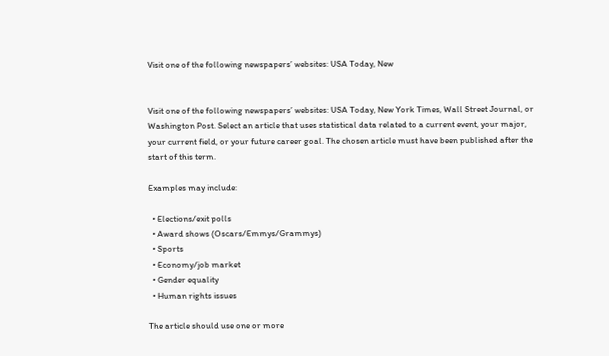Visit one of the following newspapers’ websites: USA Today, New


Visit one of the following newspapers’ websites: USA Today, New York Times, Wall Street Journal, or Washington Post. Select an article that uses statistical data related to a current event, your major, your current field, or your future career goal. The chosen article must have been published after the start of this term.

Examples may include:

  • Elections/exit polls
  • Award shows (Oscars/Emmys/Grammys)
  • Sports
  • Economy/job market
  • Gender equality
  • Human rights issues

The article should use one or more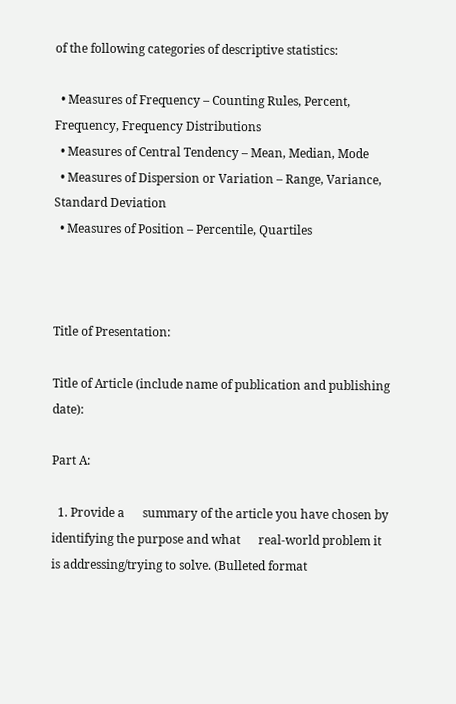of the following categories of descriptive statistics:

  • Measures of Frequency – Counting Rules, Percent, Frequency, Frequency Distributions
  • Measures of Central Tendency – Mean, Median, Mode
  • Measures of Dispersion or Variation – Range, Variance, Standard Deviation
  • Measures of Position – Percentile, Quartiles



Title of Presentation:

Title of Article (include name of publication and publishing date):

Part A:

  1. Provide a      summary of the article you have chosen by identifying the purpose and what      real-world problem it is addressing/trying to solve. (Bulleted format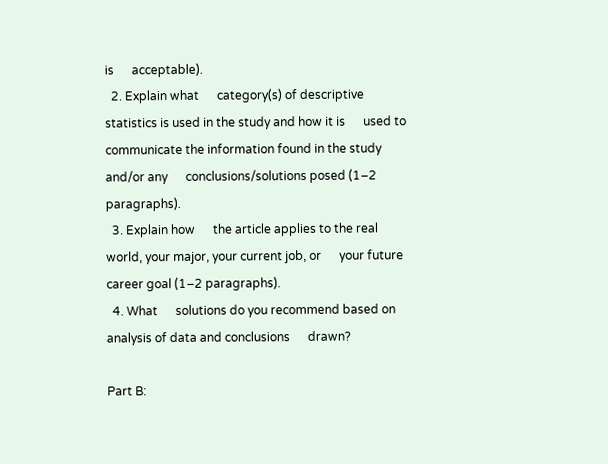is      acceptable).
  2. Explain what      category(s) of descriptive statistics is used in the study and how it is      used to communicate the information found in the study and/or any      conclusions/solutions posed (1–2 paragraphs).
  3. Explain how      the article applies to the real world, your major, your current job, or      your future career goal (1–2 paragraphs).
  4. What      solutions do you recommend based on analysis of data and conclusions      drawn?

Part B: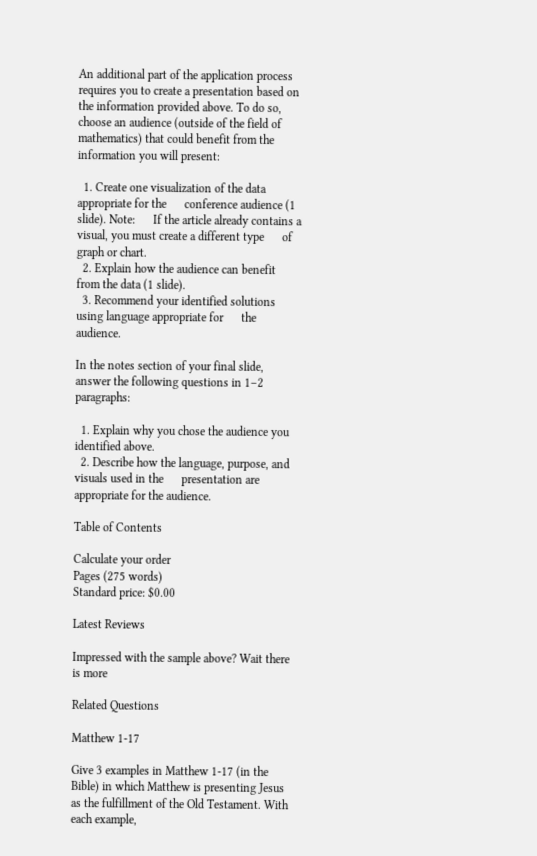An additional part of the application process requires you to create a presentation based on the information provided above. To do so, choose an audience (outside of the field of mathematics) that could benefit from the information you will present:

  1. Create one visualization of the data appropriate for the      conference audience (1 slide). Note:      If the article already contains a visual, you must create a different type      of graph or chart.
  2. Explain how the audience can benefit from the data (1 slide).
  3. Recommend your identified solutions using language appropriate for      the audience.

In the notes section of your final slide, answer the following questions in 1–2 paragraphs:

  1. Explain why you chose the audience you identified above.
  2. Describe how the language, purpose, and visuals used in the      presentation are appropriate for the audience.

Table of Contents

Calculate your order
Pages (275 words)
Standard price: $0.00

Latest Reviews

Impressed with the sample above? Wait there is more

Related Questions

Matthew 1-17

Give 3 examples in Matthew 1-17 (in the Bible) in which Matthew is presenting Jesus as the fulfillment of the Old Testament. With each example,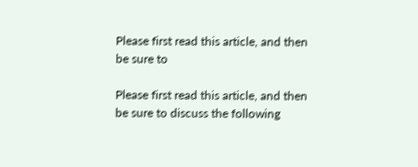Please first read this article, and then be sure to

Please first read this article, and then be sure to discuss the following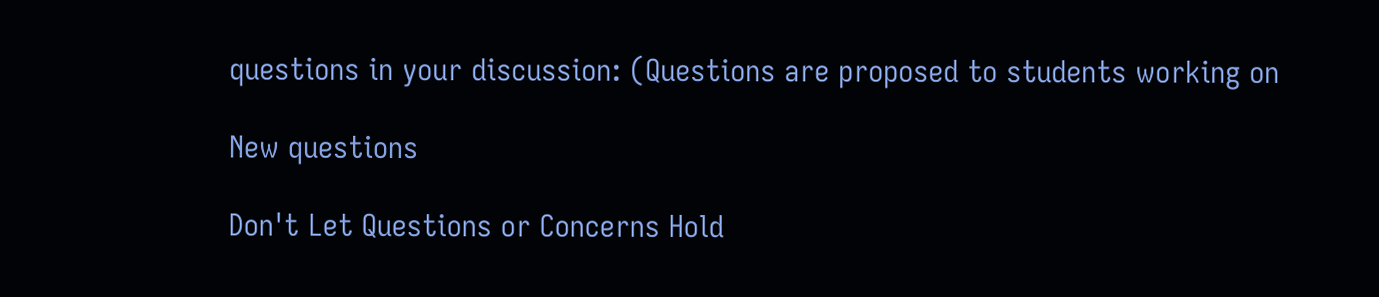questions in your discussion: (Questions are proposed to students working on

New questions

Don't Let Questions or Concerns Hold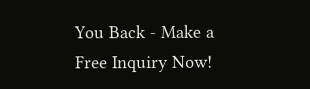You Back - Make a Free Inquiry Now!